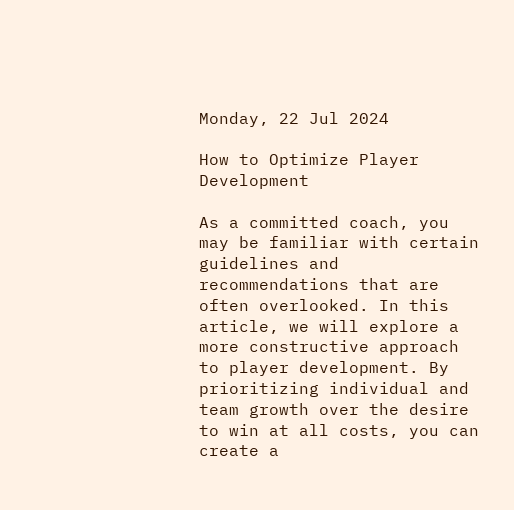Monday, 22 Jul 2024

How to Optimize Player Development

As a committed coach, you may be familiar with certain guidelines and recommendations that are often overlooked. In this article, we will explore a more constructive approach to player development. By prioritizing individual and team growth over the desire to win at all costs, you can create a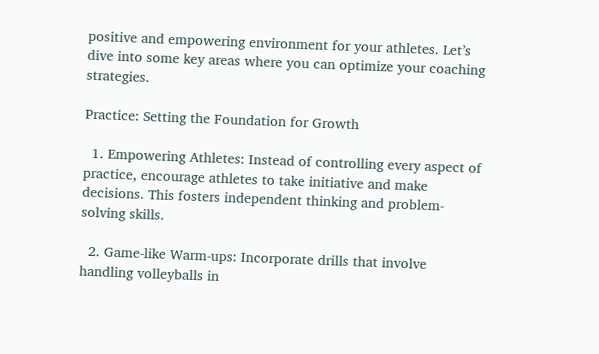positive and empowering environment for your athletes. Let’s dive into some key areas where you can optimize your coaching strategies.

Practice: Setting the Foundation for Growth

  1. Empowering Athletes: Instead of controlling every aspect of practice, encourage athletes to take initiative and make decisions. This fosters independent thinking and problem-solving skills.

  2. Game-like Warm-ups: Incorporate drills that involve handling volleyballs in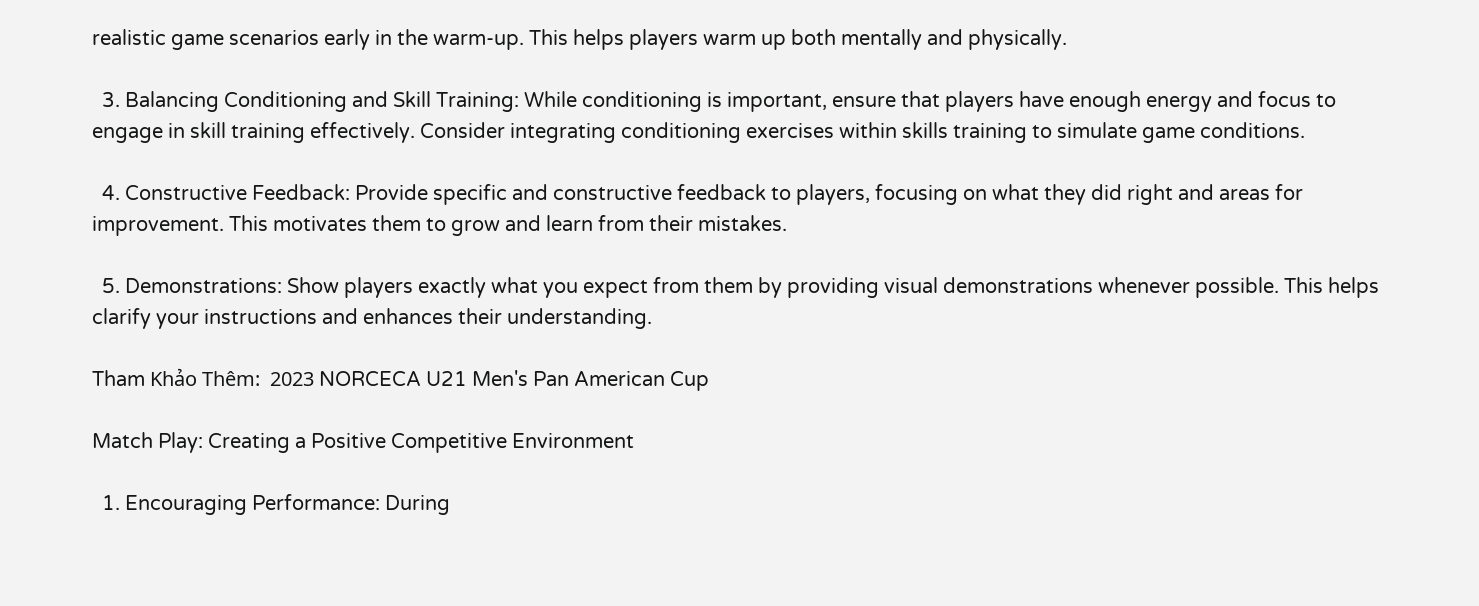realistic game scenarios early in the warm-up. This helps players warm up both mentally and physically.

  3. Balancing Conditioning and Skill Training: While conditioning is important, ensure that players have enough energy and focus to engage in skill training effectively. Consider integrating conditioning exercises within skills training to simulate game conditions.

  4. Constructive Feedback: Provide specific and constructive feedback to players, focusing on what they did right and areas for improvement. This motivates them to grow and learn from their mistakes.

  5. Demonstrations: Show players exactly what you expect from them by providing visual demonstrations whenever possible. This helps clarify your instructions and enhances their understanding.

Tham Khảo Thêm:  2023 NORCECA U21 Men's Pan American Cup

Match Play: Creating a Positive Competitive Environment

  1. Encouraging Performance: During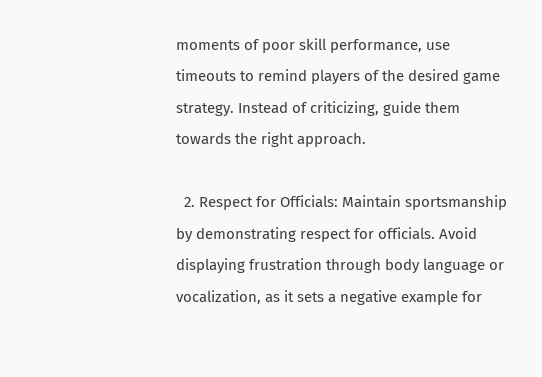moments of poor skill performance, use timeouts to remind players of the desired game strategy. Instead of criticizing, guide them towards the right approach.

  2. Respect for Officials: Maintain sportsmanship by demonstrating respect for officials. Avoid displaying frustration through body language or vocalization, as it sets a negative example for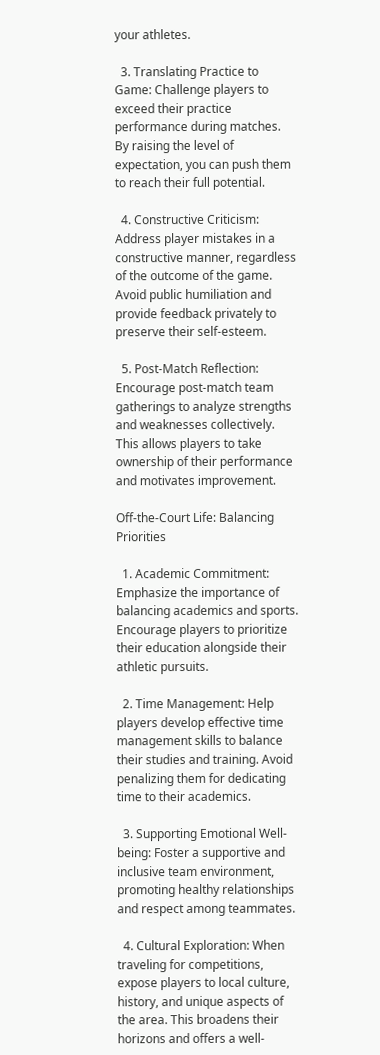your athletes.

  3. Translating Practice to Game: Challenge players to exceed their practice performance during matches. By raising the level of expectation, you can push them to reach their full potential.

  4. Constructive Criticism: Address player mistakes in a constructive manner, regardless of the outcome of the game. Avoid public humiliation and provide feedback privately to preserve their self-esteem.

  5. Post-Match Reflection: Encourage post-match team gatherings to analyze strengths and weaknesses collectively. This allows players to take ownership of their performance and motivates improvement.

Off-the-Court Life: Balancing Priorities

  1. Academic Commitment: Emphasize the importance of balancing academics and sports. Encourage players to prioritize their education alongside their athletic pursuits.

  2. Time Management: Help players develop effective time management skills to balance their studies and training. Avoid penalizing them for dedicating time to their academics.

  3. Supporting Emotional Well-being: Foster a supportive and inclusive team environment, promoting healthy relationships and respect among teammates.

  4. Cultural Exploration: When traveling for competitions, expose players to local culture, history, and unique aspects of the area. This broadens their horizons and offers a well-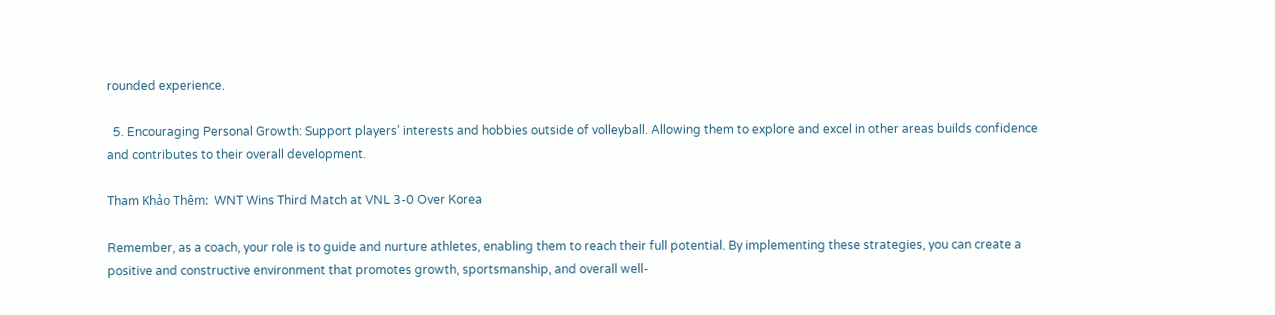rounded experience.

  5. Encouraging Personal Growth: Support players’ interests and hobbies outside of volleyball. Allowing them to explore and excel in other areas builds confidence and contributes to their overall development.

Tham Khảo Thêm:  WNT Wins Third Match at VNL 3-0 Over Korea

Remember, as a coach, your role is to guide and nurture athletes, enabling them to reach their full potential. By implementing these strategies, you can create a positive and constructive environment that promotes growth, sportsmanship, and overall well-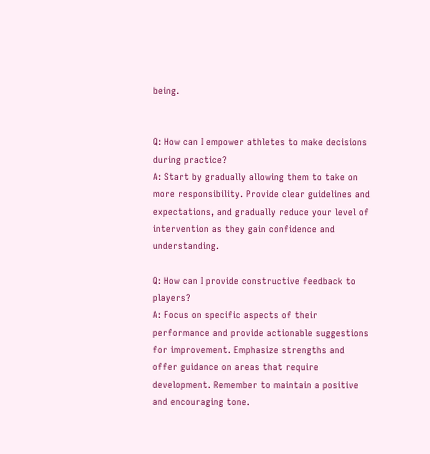being.


Q: How can I empower athletes to make decisions during practice?
A: Start by gradually allowing them to take on more responsibility. Provide clear guidelines and expectations, and gradually reduce your level of intervention as they gain confidence and understanding.

Q: How can I provide constructive feedback to players?
A: Focus on specific aspects of their performance and provide actionable suggestions for improvement. Emphasize strengths and offer guidance on areas that require development. Remember to maintain a positive and encouraging tone.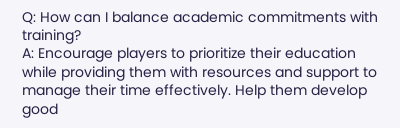Q: How can I balance academic commitments with training?
A: Encourage players to prioritize their education while providing them with resources and support to manage their time effectively. Help them develop good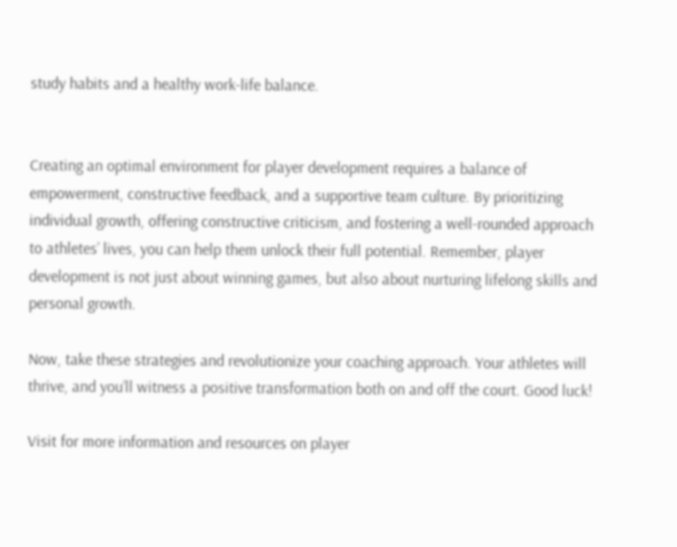study habits and a healthy work-life balance.


Creating an optimal environment for player development requires a balance of empowerment, constructive feedback, and a supportive team culture. By prioritizing individual growth, offering constructive criticism, and fostering a well-rounded approach to athletes’ lives, you can help them unlock their full potential. Remember, player development is not just about winning games, but also about nurturing lifelong skills and personal growth.

Now, take these strategies and revolutionize your coaching approach. Your athletes will thrive, and you’ll witness a positive transformation both on and off the court. Good luck!

Visit for more information and resources on player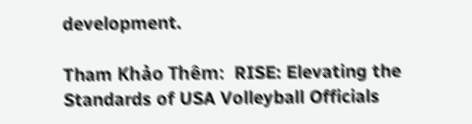development.

Tham Khảo Thêm:  RISE: Elevating the Standards of USA Volleyball Officials